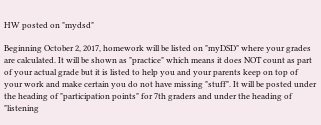HW posted on "mydsd"

Beginning October 2, 2017, homework will be listed on "myDSD" where your grades are calculated. It will be shown as "practice" which means it does NOT count as part of your actual grade but it is listed to help you and your parents keep on top of your work and make certain you do not have missing "stuff". It will be posted under the heading of "participation points" for 7th graders and under the heading of "listening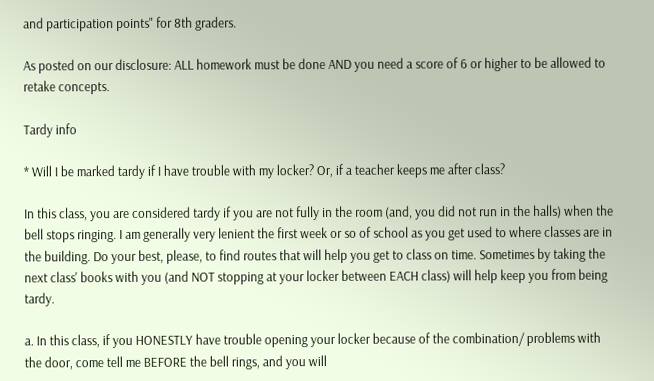and participation points" for 8th graders.

As posted on our disclosure: ALL homework must be done AND you need a score of 6 or higher to be allowed to retake concepts.

Tardy info

* Will I be marked tardy if I have trouble with my locker? Or, if a teacher keeps me after class?

In this class, you are considered tardy if you are not fully in the room (and, you did not run in the halls) when the bell stops ringing. I am generally very lenient the first week or so of school as you get used to where classes are in the building. Do your best, please, to find routes that will help you get to class on time. Sometimes by taking the next class' books with you (and NOT stopping at your locker between EACH class) will help keep you from being tardy.

a. In this class, if you HONESTLY have trouble opening your locker because of the combination/ problems with the door, come tell me BEFORE the bell rings, and you will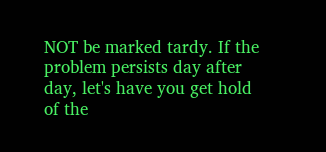NOT be marked tardy. If the problem persists day after day, let's have you get hold of the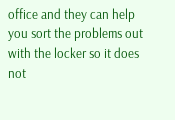office and they can help you sort the problems out with the locker so it does not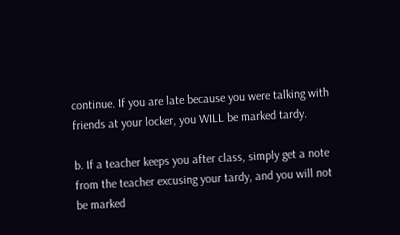continue. If you are late because you were talking with friends at your locker, you WILL be marked tardy.

b. If a teacher keeps you after class, simply get a note from the teacher excusing your tardy, and you will not be marked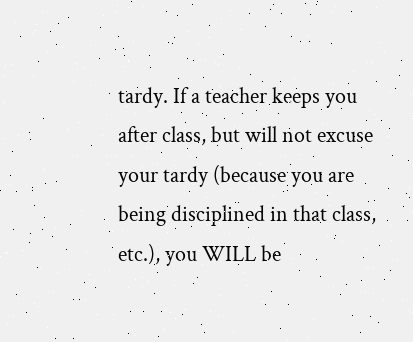tardy. If a teacher keeps you after class, but will not excuse your tardy (because you are being disciplined in that class, etc.), you WILL be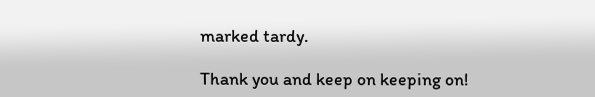marked tardy.

Thank you and keep on keeping on!